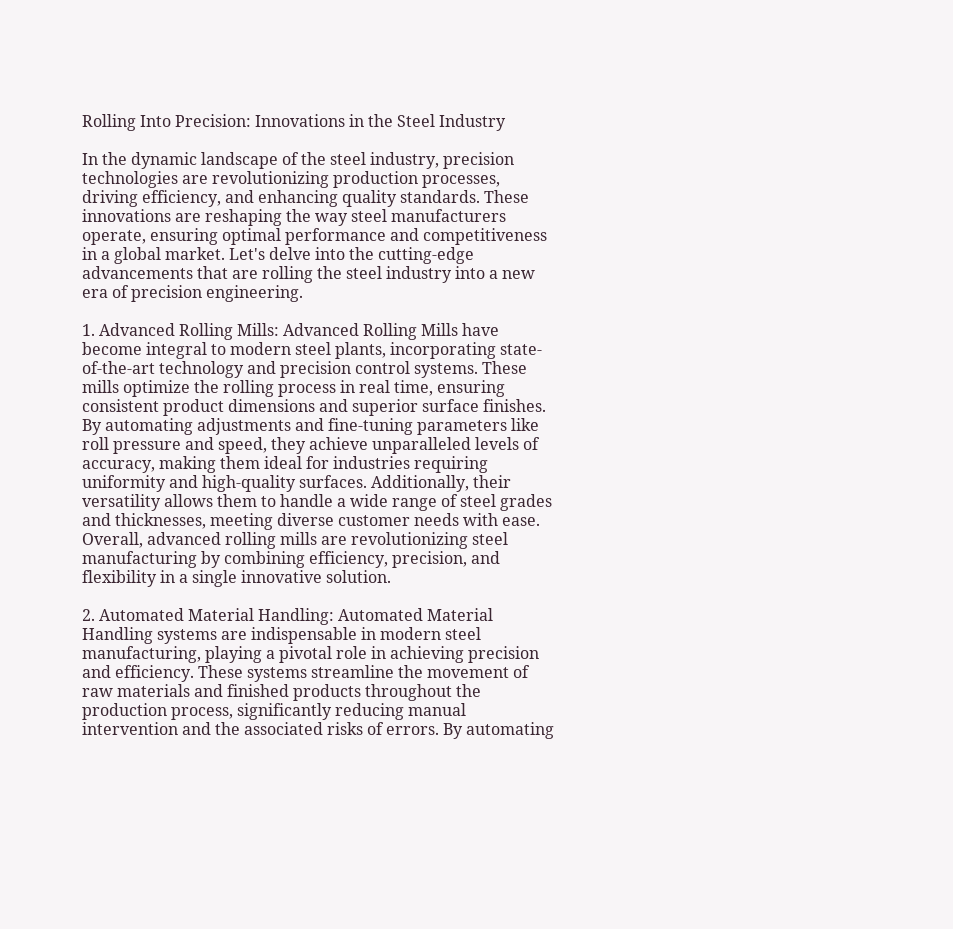Rolling Into Precision: Innovations in the Steel Industry

In the dynamic landscape of the steel industry, precision technologies are revolutionizing production processes, driving efficiency, and enhancing quality standards. These innovations are reshaping the way steel manufacturers operate, ensuring optimal performance and competitiveness in a global market. Let's delve into the cutting-edge advancements that are rolling the steel industry into a new era of precision engineering.

1. Advanced Rolling Mills: Advanced Rolling Mills have become integral to modern steel plants, incorporating state-of-the-art technology and precision control systems. These mills optimize the rolling process in real time, ensuring consistent product dimensions and superior surface finishes. By automating adjustments and fine-tuning parameters like roll pressure and speed, they achieve unparalleled levels of accuracy, making them ideal for industries requiring uniformity and high-quality surfaces. Additionally, their versatility allows them to handle a wide range of steel grades and thicknesses, meeting diverse customer needs with ease. Overall, advanced rolling mills are revolutionizing steel manufacturing by combining efficiency, precision, and flexibility in a single innovative solution.

2. Automated Material Handling: Automated Material Handling systems are indispensable in modern steel manufacturing, playing a pivotal role in achieving precision and efficiency. These systems streamline the movement of raw materials and finished products throughout the production process, significantly reducing manual intervention and the associated risks of errors. By automating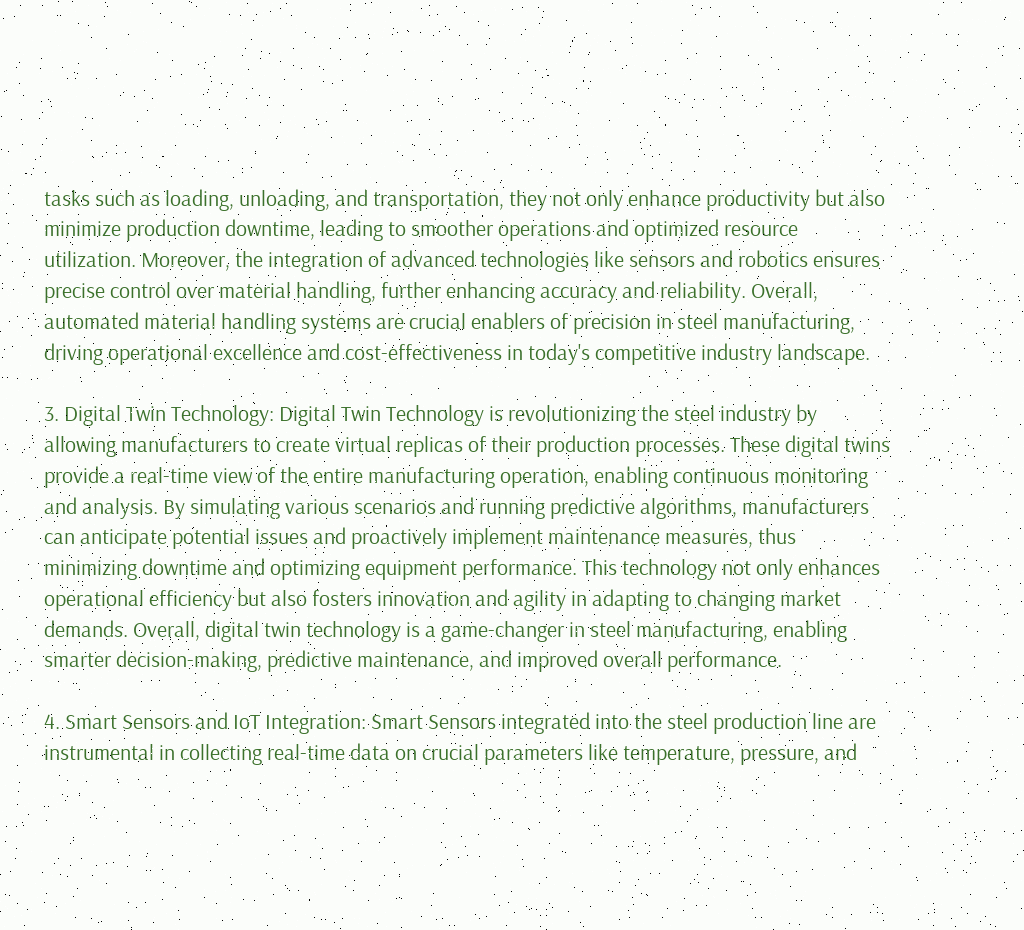tasks such as loading, unloading, and transportation, they not only enhance productivity but also minimize production downtime, leading to smoother operations and optimized resource utilization. Moreover, the integration of advanced technologies like sensors and robotics ensures precise control over material handling, further enhancing accuracy and reliability. Overall, automated material handling systems are crucial enablers of precision in steel manufacturing, driving operational excellence and cost-effectiveness in today's competitive industry landscape.

3. Digital Twin Technology: Digital Twin Technology is revolutionizing the steel industry by allowing manufacturers to create virtual replicas of their production processes. These digital twins provide a real-time view of the entire manufacturing operation, enabling continuous monitoring and analysis. By simulating various scenarios and running predictive algorithms, manufacturers can anticipate potential issues and proactively implement maintenance measures, thus minimizing downtime and optimizing equipment performance. This technology not only enhances operational efficiency but also fosters innovation and agility in adapting to changing market demands. Overall, digital twin technology is a game-changer in steel manufacturing, enabling smarter decision-making, predictive maintenance, and improved overall performance.

4. Smart Sensors and IoT Integration: Smart Sensors integrated into the steel production line are instrumental in collecting real-time data on crucial parameters like temperature, pressure, and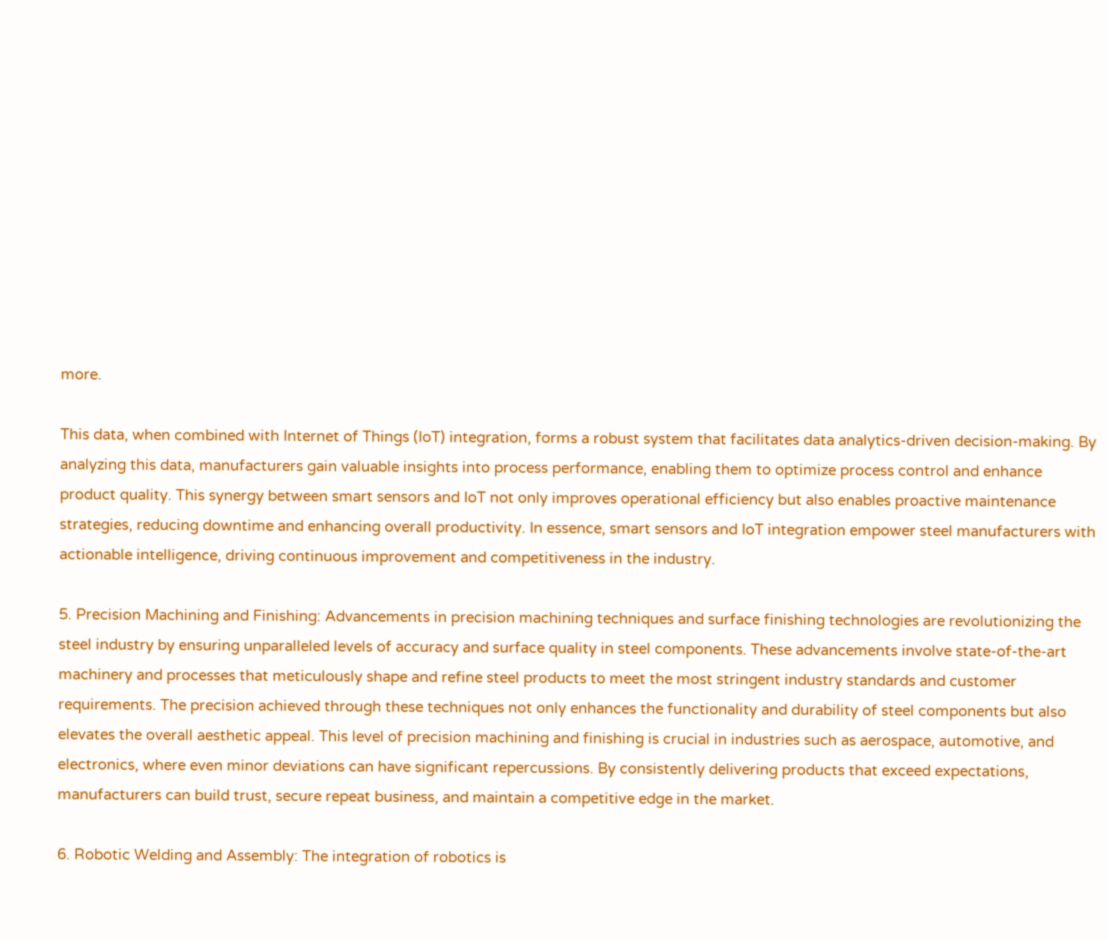more.

This data, when combined with Internet of Things (IoT) integration, forms a robust system that facilitates data analytics-driven decision-making. By analyzing this data, manufacturers gain valuable insights into process performance, enabling them to optimize process control and enhance product quality. This synergy between smart sensors and IoT not only improves operational efficiency but also enables proactive maintenance strategies, reducing downtime and enhancing overall productivity. In essence, smart sensors and IoT integration empower steel manufacturers with actionable intelligence, driving continuous improvement and competitiveness in the industry.

5. Precision Machining and Finishing: Advancements in precision machining techniques and surface finishing technologies are revolutionizing the steel industry by ensuring unparalleled levels of accuracy and surface quality in steel components. These advancements involve state-of-the-art machinery and processes that meticulously shape and refine steel products to meet the most stringent industry standards and customer requirements. The precision achieved through these techniques not only enhances the functionality and durability of steel components but also elevates the overall aesthetic appeal. This level of precision machining and finishing is crucial in industries such as aerospace, automotive, and electronics, where even minor deviations can have significant repercussions. By consistently delivering products that exceed expectations, manufacturers can build trust, secure repeat business, and maintain a competitive edge in the market.

6. Robotic Welding and Assembly: The integration of robotics is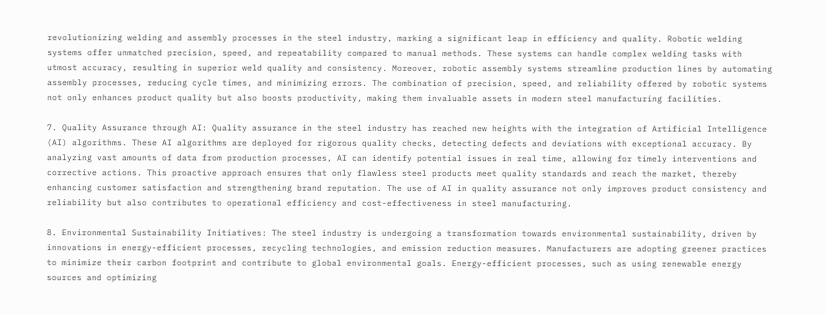revolutionizing welding and assembly processes in the steel industry, marking a significant leap in efficiency and quality. Robotic welding systems offer unmatched precision, speed, and repeatability compared to manual methods. These systems can handle complex welding tasks with utmost accuracy, resulting in superior weld quality and consistency. Moreover, robotic assembly systems streamline production lines by automating assembly processes, reducing cycle times, and minimizing errors. The combination of precision, speed, and reliability offered by robotic systems not only enhances product quality but also boosts productivity, making them invaluable assets in modern steel manufacturing facilities.

7. Quality Assurance through AI: Quality assurance in the steel industry has reached new heights with the integration of Artificial Intelligence (AI) algorithms. These AI algorithms are deployed for rigorous quality checks, detecting defects and deviations with exceptional accuracy. By analyzing vast amounts of data from production processes, AI can identify potential issues in real time, allowing for timely interventions and corrective actions. This proactive approach ensures that only flawless steel products meet quality standards and reach the market, thereby enhancing customer satisfaction and strengthening brand reputation. The use of AI in quality assurance not only improves product consistency and reliability but also contributes to operational efficiency and cost-effectiveness in steel manufacturing.

8. Environmental Sustainability Initiatives: The steel industry is undergoing a transformation towards environmental sustainability, driven by innovations in energy-efficient processes, recycling technologies, and emission reduction measures. Manufacturers are adopting greener practices to minimize their carbon footprint and contribute to global environmental goals. Energy-efficient processes, such as using renewable energy sources and optimizing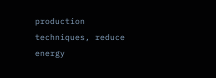production techniques, reduce energy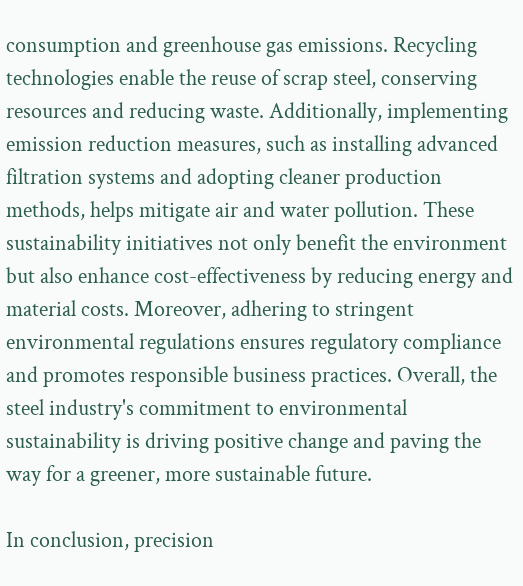consumption and greenhouse gas emissions. Recycling technologies enable the reuse of scrap steel, conserving resources and reducing waste. Additionally, implementing emission reduction measures, such as installing advanced filtration systems and adopting cleaner production methods, helps mitigate air and water pollution. These sustainability initiatives not only benefit the environment but also enhance cost-effectiveness by reducing energy and material costs. Moreover, adhering to stringent environmental regulations ensures regulatory compliance and promotes responsible business practices. Overall, the steel industry's commitment to environmental sustainability is driving positive change and paving the way for a greener, more sustainable future.

In conclusion, precision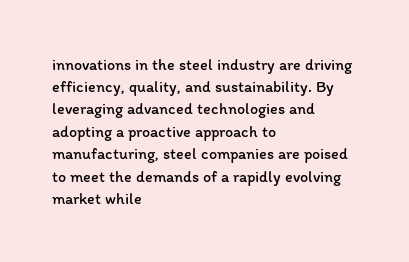innovations in the steel industry are driving efficiency, quality, and sustainability. By leveraging advanced technologies and adopting a proactive approach to manufacturing, steel companies are poised to meet the demands of a rapidly evolving market while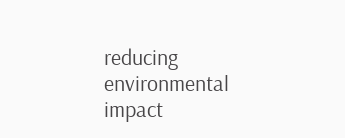reducing environmental impact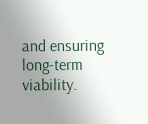and ensuring long-term viability.